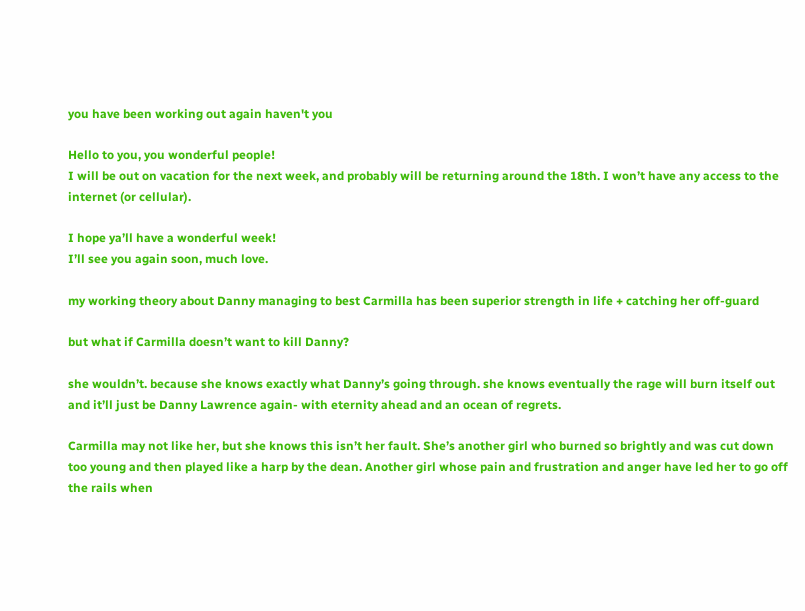you have been working out again haven't you

Hello to you, you wonderful people!
I will be out on vacation for the next week, and probably will be returning around the 18th. I won’t have any access to the internet (or cellular).

I hope ya’ll have a wonderful week!
I’ll see you again soon, much love.

my working theory about Danny managing to best Carmilla has been superior strength in life + catching her off-guard

but what if Carmilla doesn’t want to kill Danny?

she wouldn’t. because she knows exactly what Danny’s going through. she knows eventually the rage will burn itself out and it’ll just be Danny Lawrence again- with eternity ahead and an ocean of regrets.

Carmilla may not like her, but she knows this isn’t her fault. She’s another girl who burned so brightly and was cut down too young and then played like a harp by the dean. Another girl whose pain and frustration and anger have led her to go off the rails when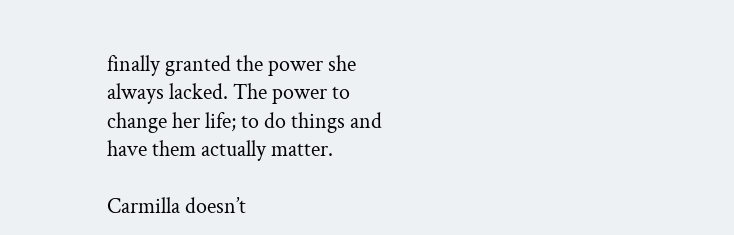finally granted the power she always lacked. The power to change her life; to do things and have them actually matter.

Carmilla doesn’t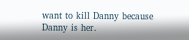want to kill Danny because Danny is her.